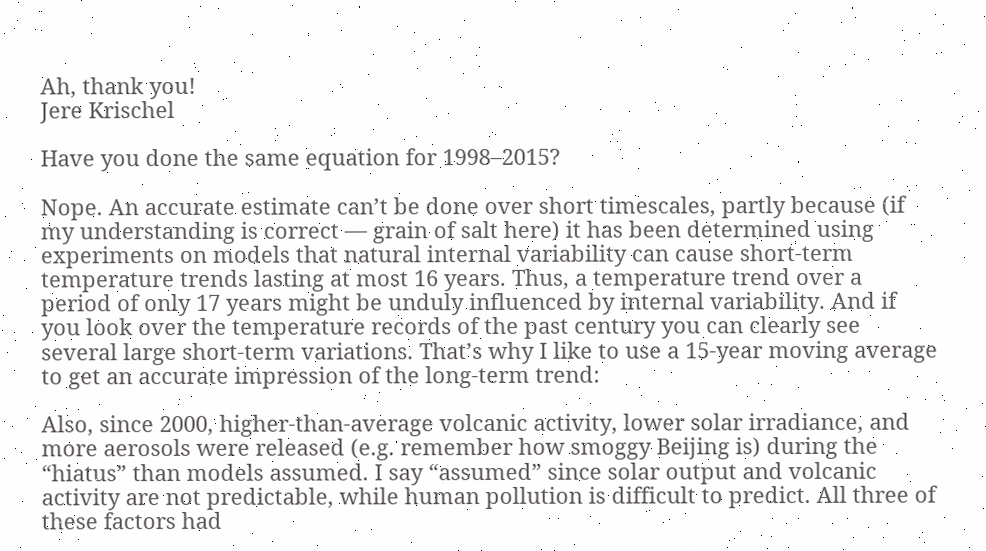Ah, thank you!
Jere Krischel

Have you done the same equation for 1998–2015?

Nope. An accurate estimate can’t be done over short timescales, partly because (if my understanding is correct — grain of salt here) it has been determined using experiments on models that natural internal variability can cause short-term temperature trends lasting at most 16 years. Thus, a temperature trend over a period of only 17 years might be unduly influenced by internal variability. And if you look over the temperature records of the past century you can clearly see several large short-term variations. That’s why I like to use a 15-year moving average to get an accurate impression of the long-term trend:

Also, since 2000, higher-than-average volcanic activity, lower solar irradiance, and more aerosols were released (e.g. remember how smoggy Beijing is) during the “hiatus” than models assumed. I say “assumed” since solar output and volcanic activity are not predictable, while human pollution is difficult to predict. All three of these factors had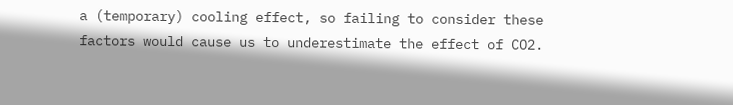a (temporary) cooling effect, so failing to consider these factors would cause us to underestimate the effect of CO2.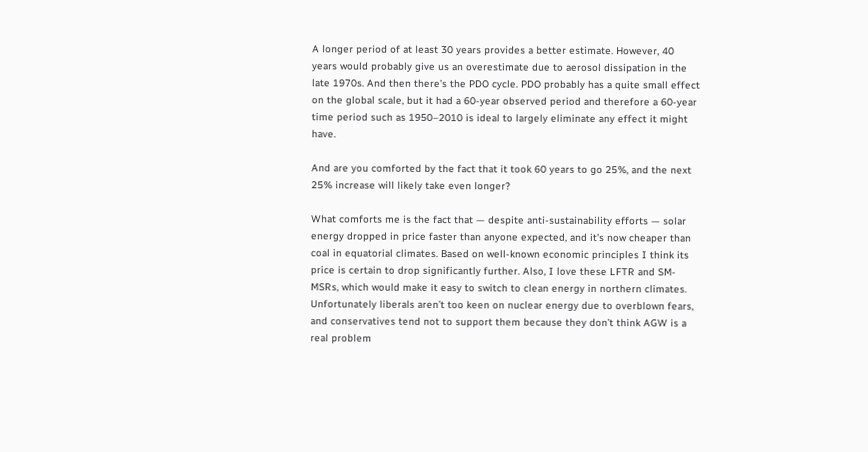A longer period of at least 30 years provides a better estimate. However, 40 years would probably give us an overestimate due to aerosol dissipation in the late 1970s. And then there’s the PDO cycle. PDO probably has a quite small effect on the global scale, but it had a 60-year observed period and therefore a 60-year time period such as 1950–2010 is ideal to largely eliminate any effect it might have.

And are you comforted by the fact that it took 60 years to go 25%, and the next 25% increase will likely take even longer?

What comforts me is the fact that — despite anti-sustainability efforts — solar energy dropped in price faster than anyone expected, and it’s now cheaper than coal in equatorial climates. Based on well-known economic principles I think its price is certain to drop significantly further. Also, I love these LFTR and SM-MSRs, which would make it easy to switch to clean energy in northern climates. Unfortunately liberals aren’t too keen on nuclear energy due to overblown fears, and conservatives tend not to support them because they don’t think AGW is a real problem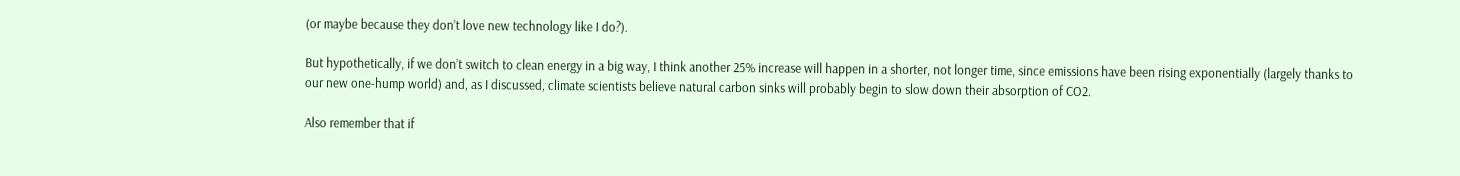(or maybe because they don’t love new technology like I do?).

But hypothetically, if we don’t switch to clean energy in a big way, I think another 25% increase will happen in a shorter, not longer time, since emissions have been rising exponentially (largely thanks to our new one-hump world) and, as I discussed, climate scientists believe natural carbon sinks will probably begin to slow down their absorption of CO2.

Also remember that if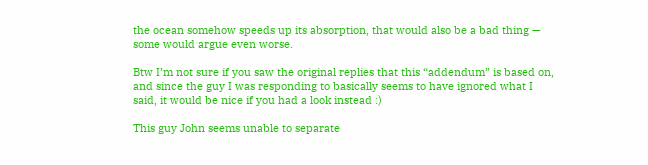the ocean somehow speeds up its absorption, that would also be a bad thing — some would argue even worse.

Btw I’m not sure if you saw the original replies that this “addendum” is based on, and since the guy I was responding to basically seems to have ignored what I said, it would be nice if you had a look instead :)

This guy John seems unable to separate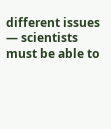different issues — scientists must be able to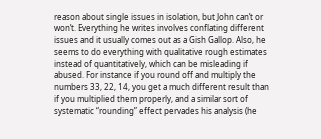reason about single issues in isolation, but John can’t or won’t. Everything he writes involves conflating different issues and it usually comes out as a Gish Gallop. Also, he seems to do everything with qualitative rough estimates instead of quantitatively, which can be misleading if abused. For instance if you round off and multiply the numbers 33, 22, 14, you get a much different result than if you multiplied them properly, and a similar sort of systematic “rounding” effect pervades his analysis (he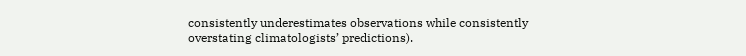consistently underestimates observations while consistently overstating climatologists’ predictions).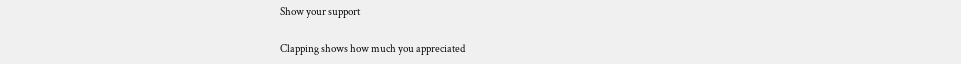Show your support

Clapping shows how much you appreciated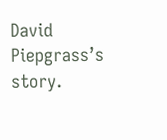David Piepgrass’s story.